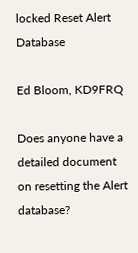locked Reset Alert Database

Ed Bloom, KD9FRQ

Does anyone have a detailed document on resetting the Alert database?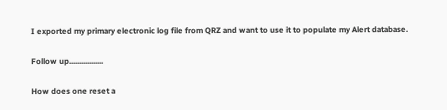I exported my primary electronic log file from QRZ and want to use it to populate my Alert database.

Follow up.................

How does one reset a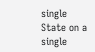single State on a single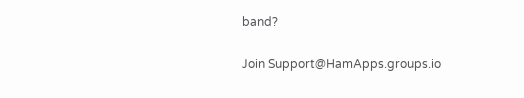band?

Join Support@HamApps.groups.io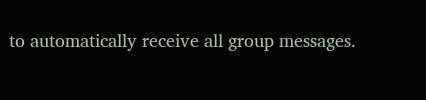to automatically receive all group messages.